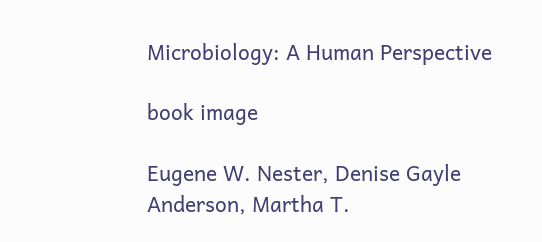Microbiology: A Human Perspective

book image

Eugene W. Nester, Denise Gayle Anderson, Martha T.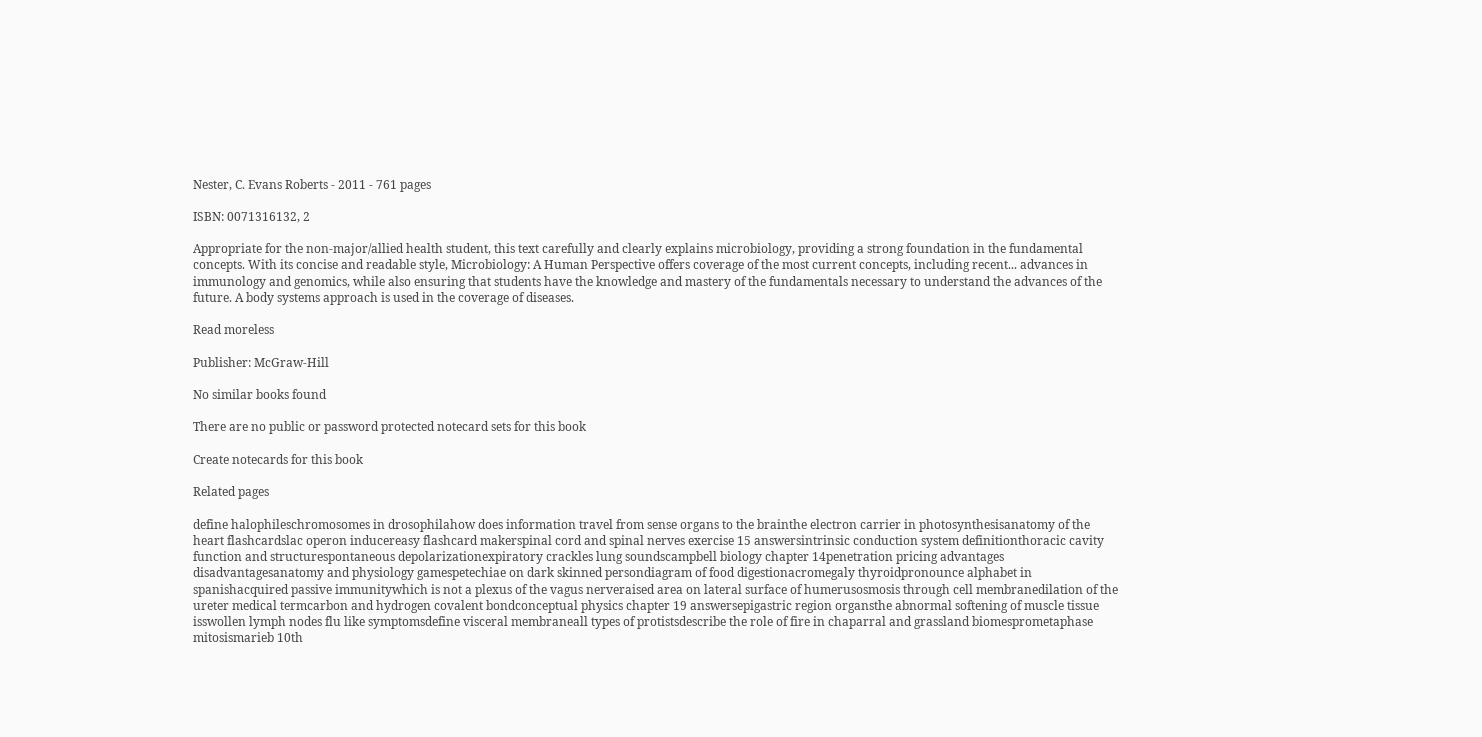Nester, C. Evans Roberts - 2011 - 761 pages

ISBN: 0071316132, 2

Appropriate for the non-major/allied health student, this text carefully and clearly explains microbiology, providing a strong foundation in the fundamental concepts. With its concise and readable style, Microbiology: A Human Perspective offers coverage of the most current concepts, including recent... advances in immunology and genomics, while also ensuring that students have the knowledge and mastery of the fundamentals necessary to understand the advances of the future. A body systems approach is used in the coverage of diseases.

Read moreless

Publisher: McGraw-Hill

No similar books found

There are no public or password protected notecard sets for this book

Create notecards for this book

Related pages

define halophileschromosomes in drosophilahow does information travel from sense organs to the brainthe electron carrier in photosynthesisanatomy of the heart flashcardslac operon inducereasy flashcard makerspinal cord and spinal nerves exercise 15 answersintrinsic conduction system definitionthoracic cavity function and structurespontaneous depolarizationexpiratory crackles lung soundscampbell biology chapter 14penetration pricing advantages disadvantagesanatomy and physiology gamespetechiae on dark skinned persondiagram of food digestionacromegaly thyroidpronounce alphabet in spanishacquired passive immunitywhich is not a plexus of the vagus nerveraised area on lateral surface of humerusosmosis through cell membranedilation of the ureter medical termcarbon and hydrogen covalent bondconceptual physics chapter 19 answersepigastric region organsthe abnormal softening of muscle tissue isswollen lymph nodes flu like symptomsdefine visceral membraneall types of protistsdescribe the role of fire in chaparral and grassland biomesprometaphase mitosismarieb 10th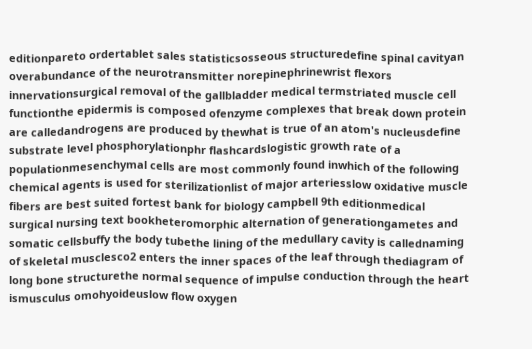editionpareto ordertablet sales statisticsosseous structuredefine spinal cavityan overabundance of the neurotransmitter norepinephrinewrist flexors innervationsurgical removal of the gallbladder medical termstriated muscle cell functionthe epidermis is composed ofenzyme complexes that break down protein are calledandrogens are produced by thewhat is true of an atom's nucleusdefine substrate level phosphorylationphr flashcardslogistic growth rate of a populationmesenchymal cells are most commonly found inwhich of the following chemical agents is used for sterilizationlist of major arteriesslow oxidative muscle fibers are best suited fortest bank for biology campbell 9th editionmedical surgical nursing text bookheteromorphic alternation of generationgametes and somatic cellsbuffy the body tubethe lining of the medullary cavity is callednaming of skeletal musclesco2 enters the inner spaces of the leaf through thediagram of long bone structurethe normal sequence of impulse conduction through the heart ismusculus omohyoideuslow flow oxygen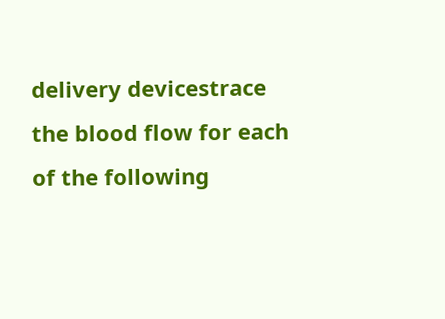delivery devicestrace the blood flow for each of the following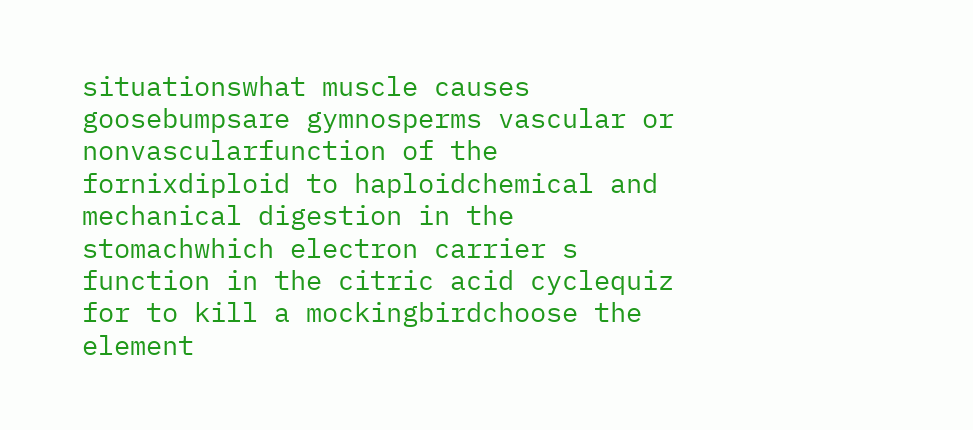situationswhat muscle causes goosebumpsare gymnosperms vascular or nonvascularfunction of the fornixdiploid to haploidchemical and mechanical digestion in the stomachwhich electron carrier s function in the citric acid cyclequiz for to kill a mockingbirdchoose the element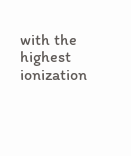with the highest ionization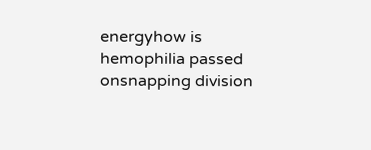energyhow is hemophilia passed onsnapping division